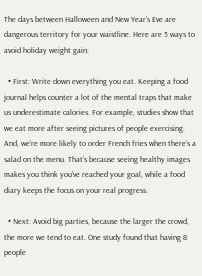The days between Halloween and New Year’s Eve are dangerous territory for your waistline. Here are 5 ways to avoid holiday weight gain:

  • First: Write down everything you eat. Keeping a food journal helps counter a lot of the mental traps that make us underestimate calories. For example, studies show that we eat more after seeing pictures of people exercising. And, we’re more likely to order French fries when there’s a salad on the menu. That’s because seeing healthy images makes you think you’ve reached your goal, while a food diary keeps the focus on your real progress.

  • Next: Avoid big parties, because the larger the crowd, the more we tend to eat. One study found that having 8 people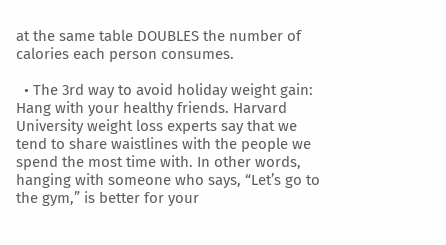at the same table DOUBLES the number of calories each person consumes.

  • The 3rd way to avoid holiday weight gain: Hang with your healthy friends. Harvard University weight loss experts say that we tend to share waistlines with the people we spend the most time with. In other words, hanging with someone who says, “Let’s go to the gym,” is better for your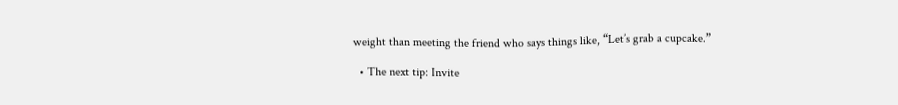weight than meeting the friend who says things like, “Let’s grab a cupcake.”

  • The next tip: Invite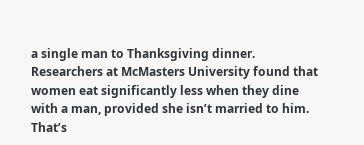a single man to Thanksgiving dinner. Researchers at McMasters University found that women eat significantly less when they dine with a man, provided she isn’t married to him. That’s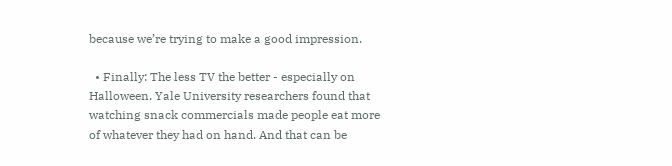because we’re trying to make a good impression.

  • Finally: The less TV the better - especially on Halloween. Yale University researchers found that watching snack commercials made people eat more of whatever they had on hand. And that can be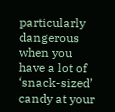particularly dangerous when you have a lot of ‘snack-sized’ candy at your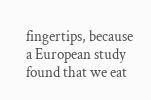fingertips, because a European study found that we eat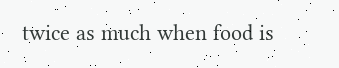twice as much when food is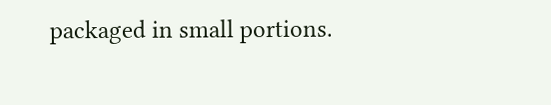packaged in small portions.